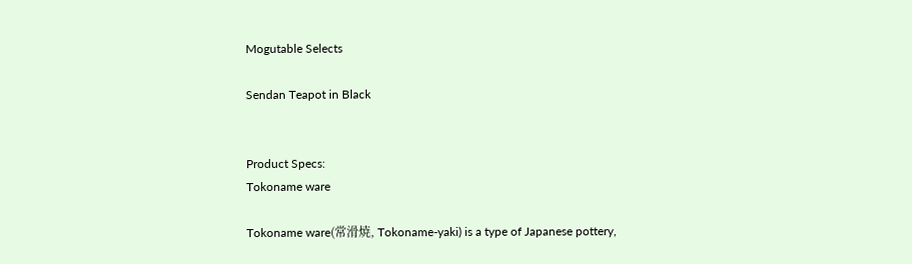Mogutable Selects

Sendan Teapot in Black


Product Specs:
Tokoname ware

Tokoname ware(常滑焼, Tokoname-yaki) is a type of Japanese pottery,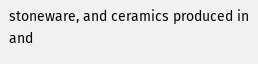stoneware, and ceramics produced in and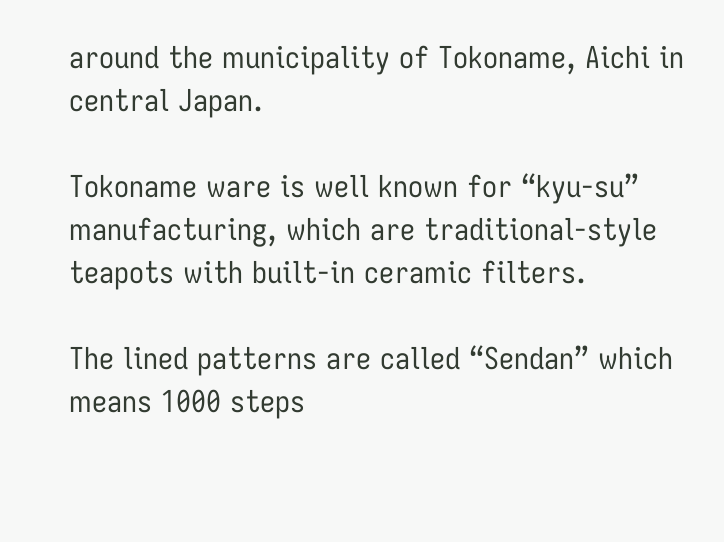around the municipality of Tokoname, Aichi in central Japan.

Tokoname ware is well known for “kyu-su” manufacturing, which are traditional-style teapots with built-in ceramic filters.

The lined patterns are called “Sendan” which means 1000 steps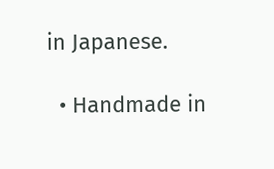in Japanese.

  • Handmade in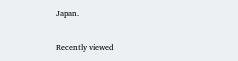Japan.

Recently viewed